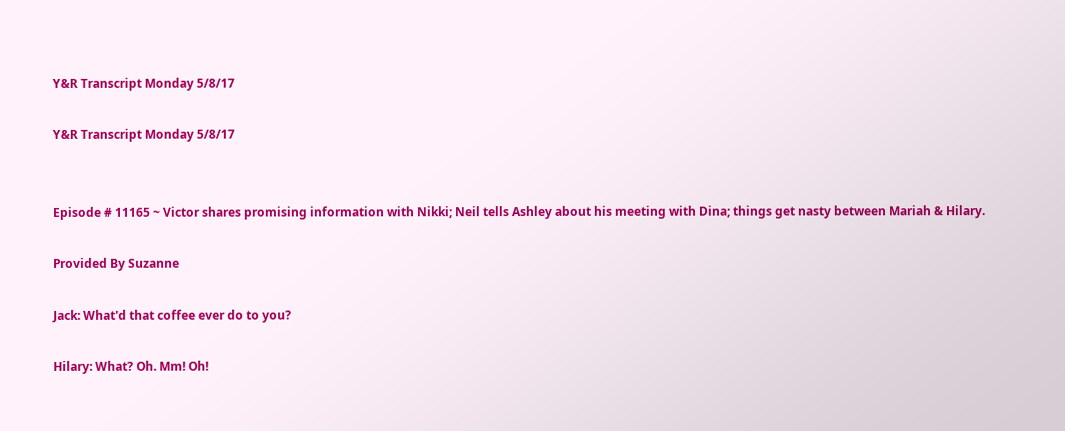Y&R Transcript Monday 5/8/17

Y&R Transcript Monday 5/8/17


Episode # 11165 ~ Victor shares promising information with Nikki; Neil tells Ashley about his meeting with Dina; things get nasty between Mariah & Hilary.

Provided By Suzanne

Jack: What'd that coffee ever do to you?

Hilary: What? Oh. Mm! Oh!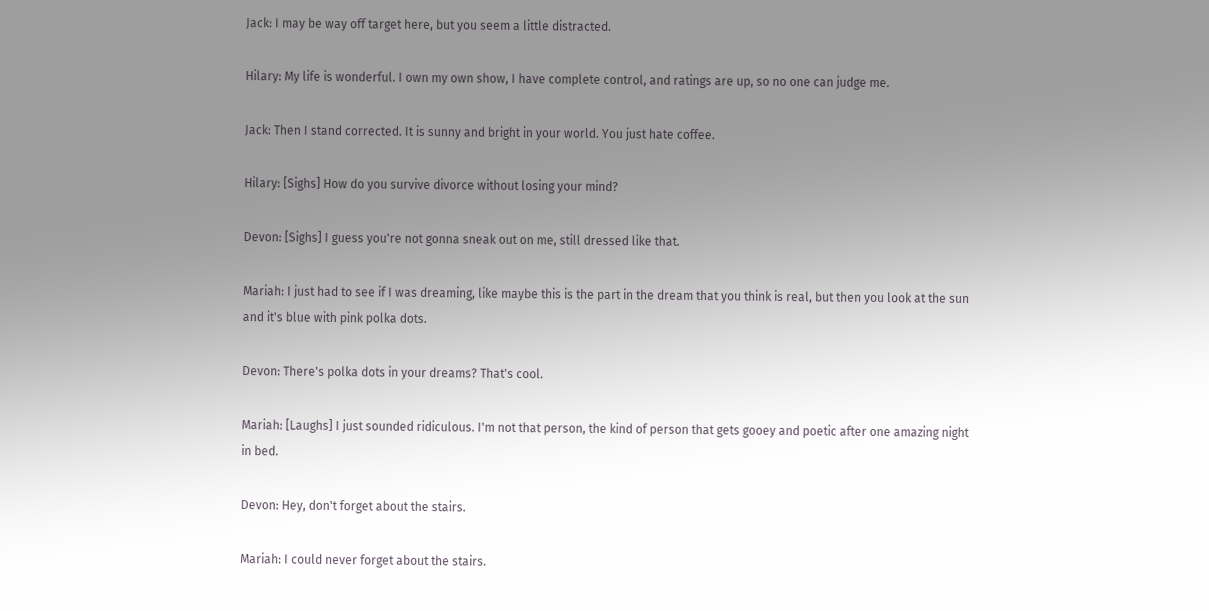Jack: I may be way off target here, but you seem a little distracted.

Hilary: My life is wonderful. I own my own show, I have complete control, and ratings are up, so no one can judge me.

Jack: Then I stand corrected. It is sunny and bright in your world. You just hate coffee.

Hilary: [Sighs] How do you survive divorce without losing your mind?

Devon: [Sighs] I guess you're not gonna sneak out on me, still dressed like that.

Mariah: I just had to see if I was dreaming, like maybe this is the part in the dream that you think is real, but then you look at the sun and it's blue with pink polka dots.

Devon: There's polka dots in your dreams? That's cool.

Mariah: [Laughs] I just sounded ridiculous. I'm not that person, the kind of person that gets gooey and poetic after one amazing night in bed.

Devon: Hey, don't forget about the stairs.

Mariah: I could never forget about the stairs.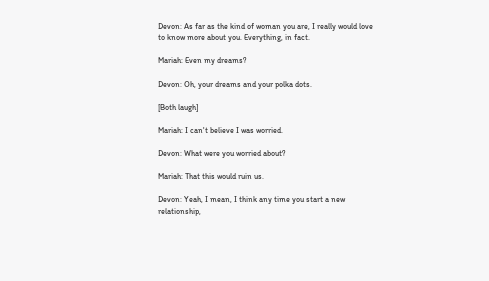Devon: As far as the kind of woman you are, I really would love to know more about you. Everything, in fact.

Mariah: Even my dreams?

Devon: Oh, your dreams and your polka dots.

[Both laugh]

Mariah: I can't believe I was worried.

Devon: What were you worried about?

Mariah: That this would ruin us.

Devon: Yeah, I mean, I think any time you start a new relationship,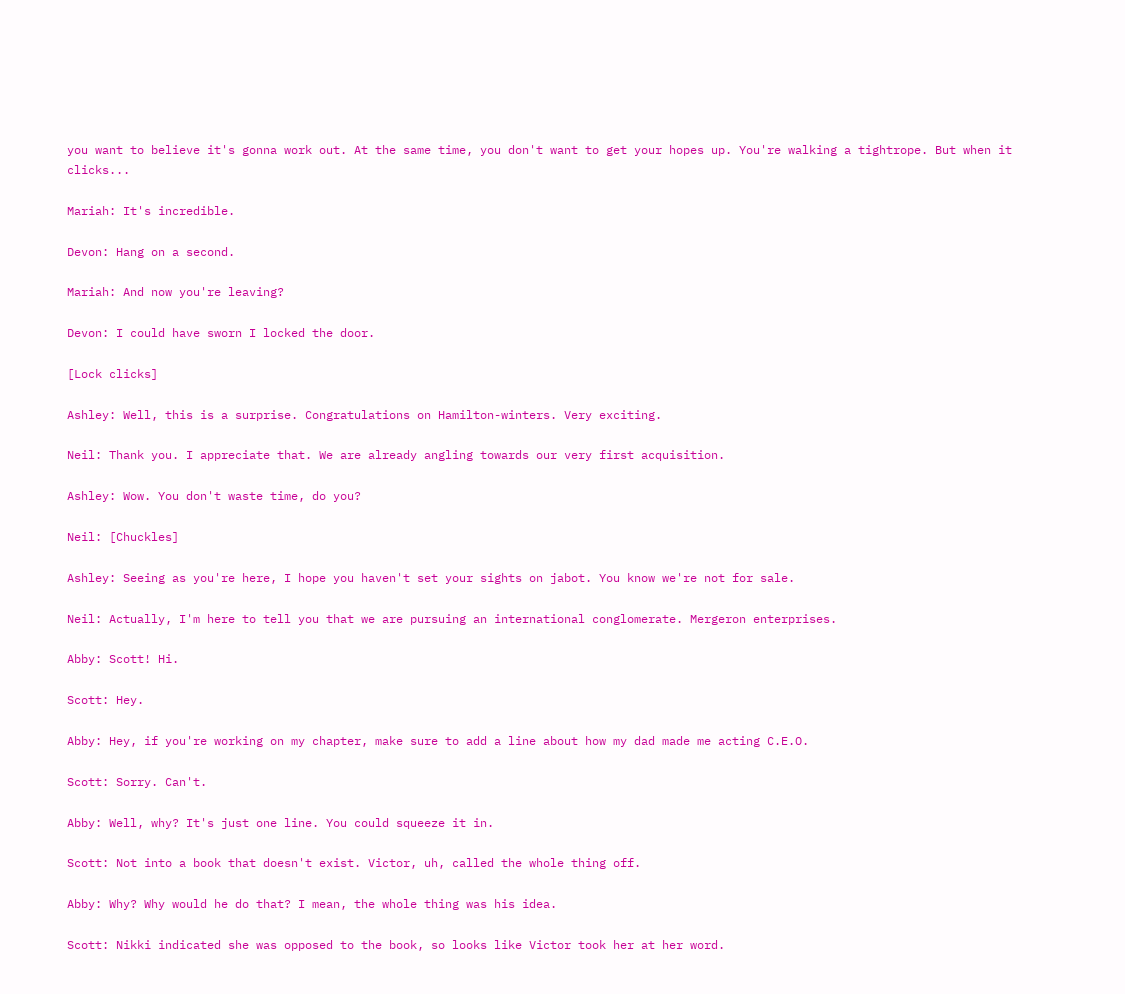you want to believe it's gonna work out. At the same time, you don't want to get your hopes up. You're walking a tightrope. But when it clicks...

Mariah: It's incredible.

Devon: Hang on a second.

Mariah: And now you're leaving?

Devon: I could have sworn I locked the door.

[Lock clicks]

Ashley: Well, this is a surprise. Congratulations on Hamilton-winters. Very exciting.

Neil: Thank you. I appreciate that. We are already angling towards our very first acquisition.

Ashley: Wow. You don't waste time, do you?

Neil: [Chuckles]

Ashley: Seeing as you're here, I hope you haven't set your sights on jabot. You know we're not for sale.

Neil: Actually, I'm here to tell you that we are pursuing an international conglomerate. Mergeron enterprises.

Abby: Scott! Hi.

Scott: Hey.

Abby: Hey, if you're working on my chapter, make sure to add a line about how my dad made me acting C.E.O.

Scott: Sorry. Can't.

Abby: Well, why? It's just one line. You could squeeze it in.

Scott: Not into a book that doesn't exist. Victor, uh, called the whole thing off.

Abby: Why? Why would he do that? I mean, the whole thing was his idea.

Scott: Nikki indicated she was opposed to the book, so looks like Victor took her at her word.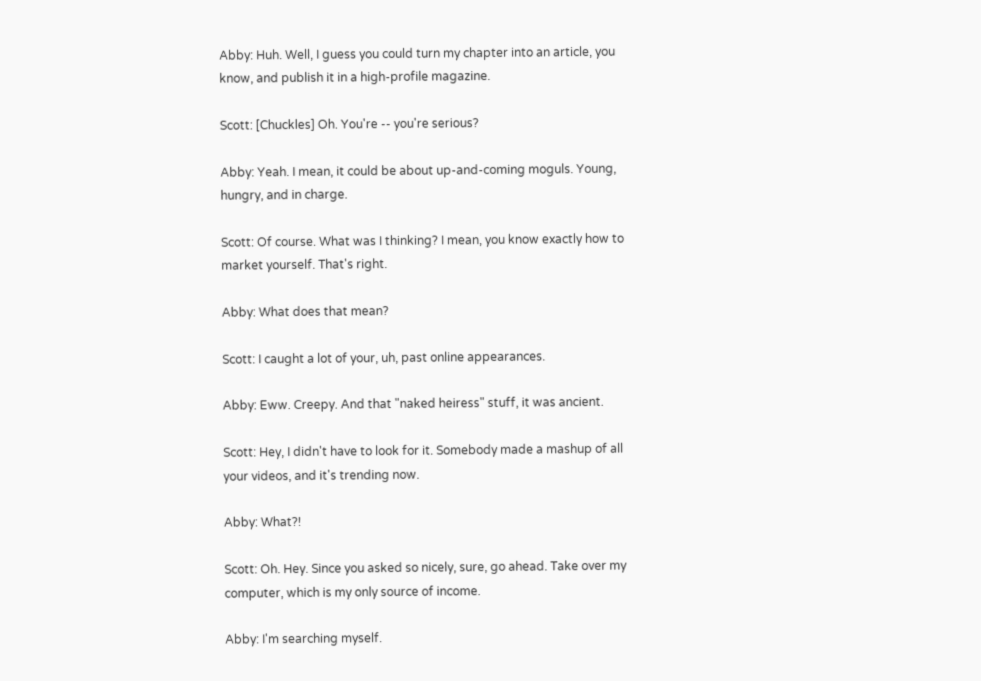Abby: Huh. Well, I guess you could turn my chapter into an article, you know, and publish it in a high-profile magazine.

Scott: [Chuckles] Oh. You're -- you're serious?

Abby: Yeah. I mean, it could be about up-and-coming moguls. Young, hungry, and in charge.

Scott: Of course. What was I thinking? I mean, you know exactly how to market yourself. That's right.

Abby: What does that mean?

Scott: I caught a lot of your, uh, past online appearances.

Abby: Eww. Creepy. And that "naked heiress" stuff, it was ancient.

Scott: Hey, I didn't have to look for it. Somebody made a mashup of all your videos, and it's trending now.

Abby: What?!

Scott: Oh. Hey. Since you asked so nicely, sure, go ahead. Take over my computer, which is my only source of income.

Abby: I'm searching myself.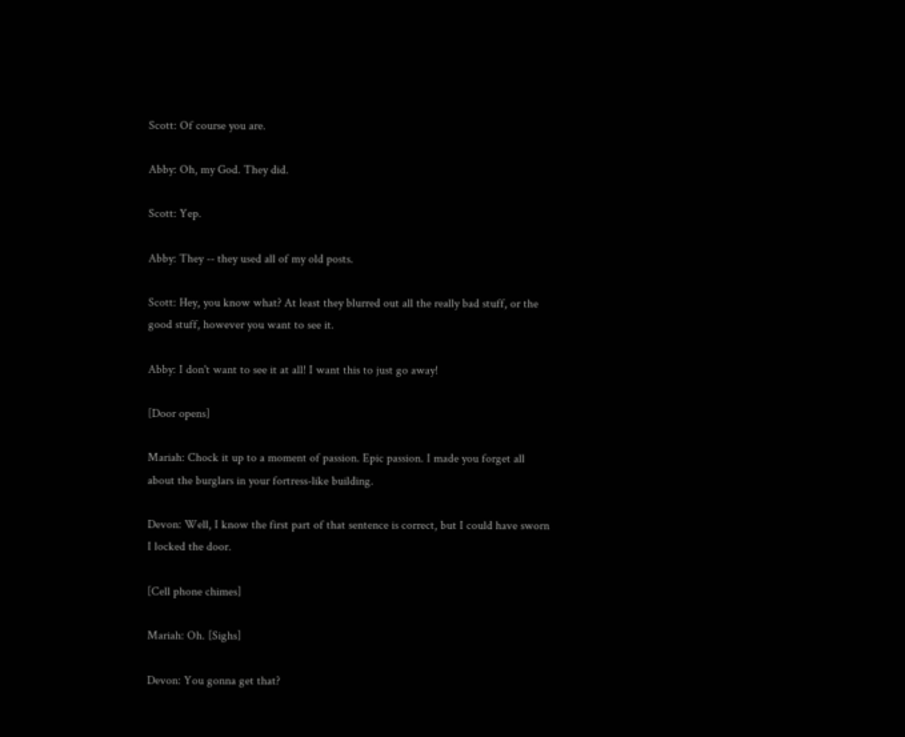Scott: Of course you are.

Abby: Oh, my God. They did.

Scott: Yep.

Abby: They -- they used all of my old posts.

Scott: Hey, you know what? At least they blurred out all the really bad stuff, or the good stuff, however you want to see it.

Abby: I don't want to see it at all! I want this to just go away!

[Door opens]

Mariah: Chock it up to a moment of passion. Epic passion. I made you forget all about the burglars in your fortress-like building.

Devon: Well, I know the first part of that sentence is correct, but I could have sworn I locked the door.

[Cell phone chimes]

Mariah: Oh. [Sighs]

Devon: You gonna get that?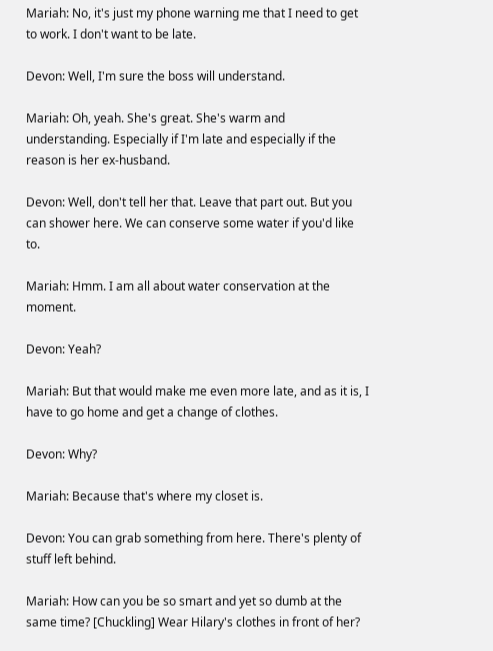Mariah: No, it's just my phone warning me that I need to get to work. I don't want to be late.

Devon: Well, I'm sure the boss will understand.

Mariah: Oh, yeah. She's great. She's warm and understanding. Especially if I'm late and especially if the reason is her ex-husband.

Devon: Well, don't tell her that. Leave that part out. But you can shower here. We can conserve some water if you'd like to.

Mariah: Hmm. I am all about water conservation at the moment.

Devon: Yeah?

Mariah: But that would make me even more late, and as it is, I have to go home and get a change of clothes.

Devon: Why?

Mariah: Because that's where my closet is.

Devon: You can grab something from here. There's plenty of stuff left behind.

Mariah: How can you be so smart and yet so dumb at the same time? [Chuckling] Wear Hilary's clothes in front of her?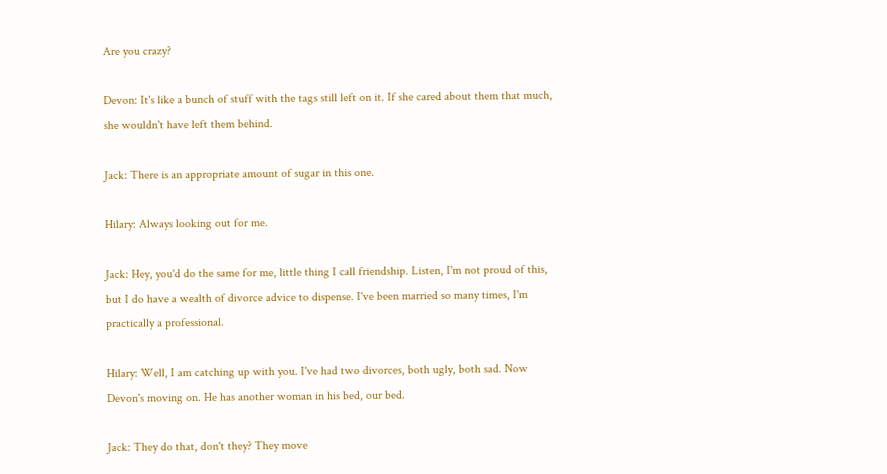Are you crazy?

Devon: It's like a bunch of stuff with the tags still left on it. If she cared about them that much, she wouldn't have left them behind.

Jack: There is an appropriate amount of sugar in this one.

Hilary: Always looking out for me.

Jack: Hey, you'd do the same for me, little thing I call friendship. Listen, I'm not proud of this, but I do have a wealth of divorce advice to dispense. I've been married so many times, I'm practically a professional.

Hilary: Well, I am catching up with you. I've had two divorces, both ugly, both sad. Now Devon's moving on. He has another woman in his bed, our bed.

Jack: They do that, don't they? They move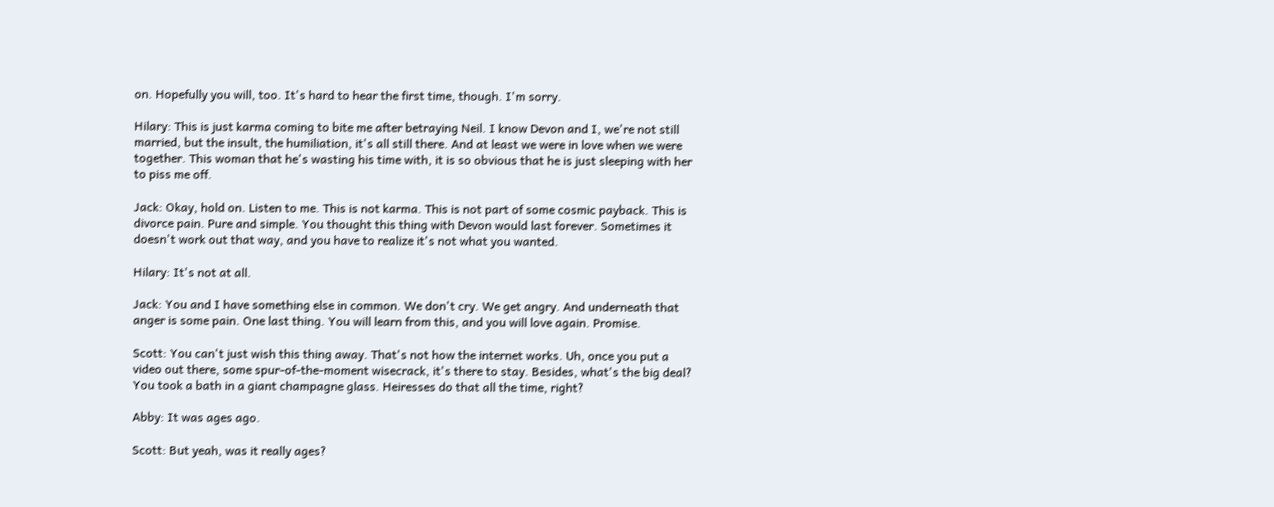on. Hopefully you will, too. It's hard to hear the first time, though. I'm sorry.

Hilary: This is just karma coming to bite me after betraying Neil. I know Devon and I, we're not still married, but the insult, the humiliation, it's all still there. And at least we were in love when we were together. This woman that he's wasting his time with, it is so obvious that he is just sleeping with her to piss me off.

Jack: Okay, hold on. Listen to me. This is not karma. This is not part of some cosmic payback. This is divorce pain. Pure and simple. You thought this thing with Devon would last forever. Sometimes it doesn't work out that way, and you have to realize it's not what you wanted.

Hilary: It's not at all.

Jack: You and I have something else in common. We don't cry. We get angry. And underneath that anger is some pain. One last thing. You will learn from this, and you will love again. Promise.

Scott: You can't just wish this thing away. That's not how the internet works. Uh, once you put a video out there, some spur-of-the-moment wisecrack, it's there to stay. Besides, what's the big deal? You took a bath in a giant champagne glass. Heiresses do that all the time, right?

Abby: It was ages ago.

Scott: But yeah, was it really ages?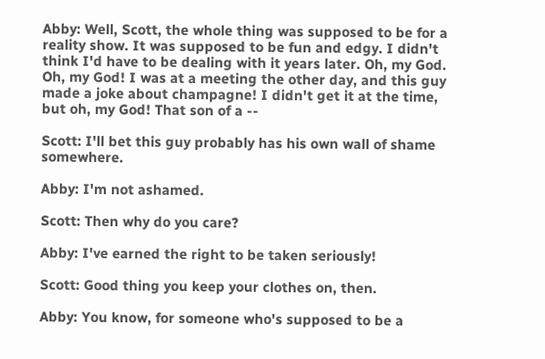Abby: Well, Scott, the whole thing was supposed to be for a reality show. It was supposed to be fun and edgy. I didn't think I'd have to be dealing with it years later. Oh, my God. Oh, my God! I was at a meeting the other day, and this guy made a joke about champagne! I didn't get it at the time, but oh, my God! That son of a --

Scott: I'll bet this guy probably has his own wall of shame somewhere.

Abby: I'm not ashamed.

Scott: Then why do you care?

Abby: I've earned the right to be taken seriously!

Scott: Good thing you keep your clothes on, then.

Abby: You know, for someone who's supposed to be a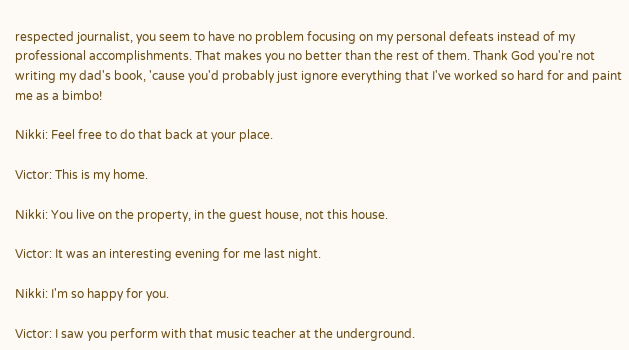respected journalist, you seem to have no problem focusing on my personal defeats instead of my professional accomplishments. That makes you no better than the rest of them. Thank God you're not writing my dad's book, 'cause you'd probably just ignore everything that I've worked so hard for and paint me as a bimbo!

Nikki: Feel free to do that back at your place.

Victor: This is my home.

Nikki: You live on the property, in the guest house, not this house.

Victor: It was an interesting evening for me last night.

Nikki: I'm so happy for you.

Victor: I saw you perform with that music teacher at the underground.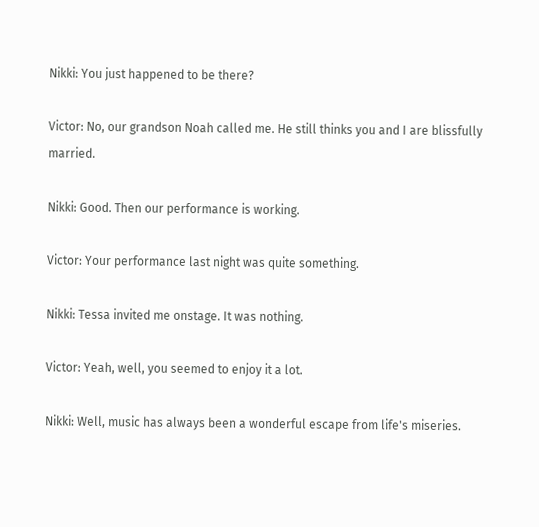Nikki: You just happened to be there?

Victor: No, our grandson Noah called me. He still thinks you and I are blissfully married.

Nikki: Good. Then our performance is working.

Victor: Your performance last night was quite something.

Nikki: Tessa invited me onstage. It was nothing.

Victor: Yeah, well, you seemed to enjoy it a lot.

Nikki: Well, music has always been a wonderful escape from life's miseries.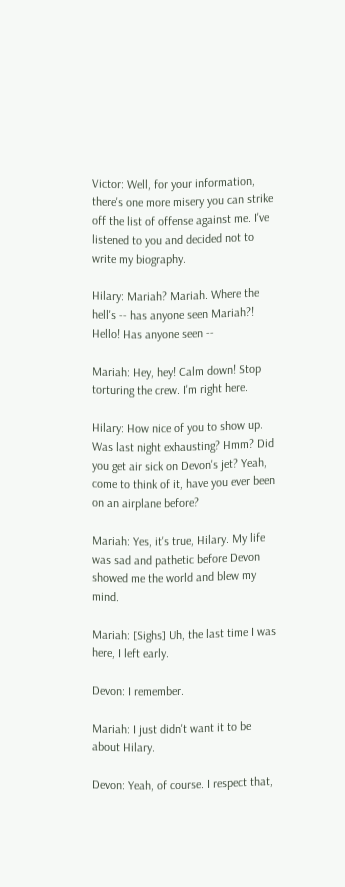Victor: Well, for your information, there's one more misery you can strike off the list of offense against me. I've listened to you and decided not to write my biography.

Hilary: Mariah? Mariah. Where the hell's -- has anyone seen Mariah?! Hello! Has anyone seen --

Mariah: Hey, hey! Calm down! Stop torturing the crew. I'm right here.

Hilary: How nice of you to show up. Was last night exhausting? Hmm? Did you get air sick on Devon's jet? Yeah, come to think of it, have you ever been on an airplane before?

Mariah: Yes, it's true, Hilary. My life was sad and pathetic before Devon showed me the world and blew my mind.

Mariah: [Sighs] Uh, the last time I was here, I left early.

Devon: I remember.

Mariah: I just didn't want it to be about Hilary.

Devon: Yeah, of course. I respect that,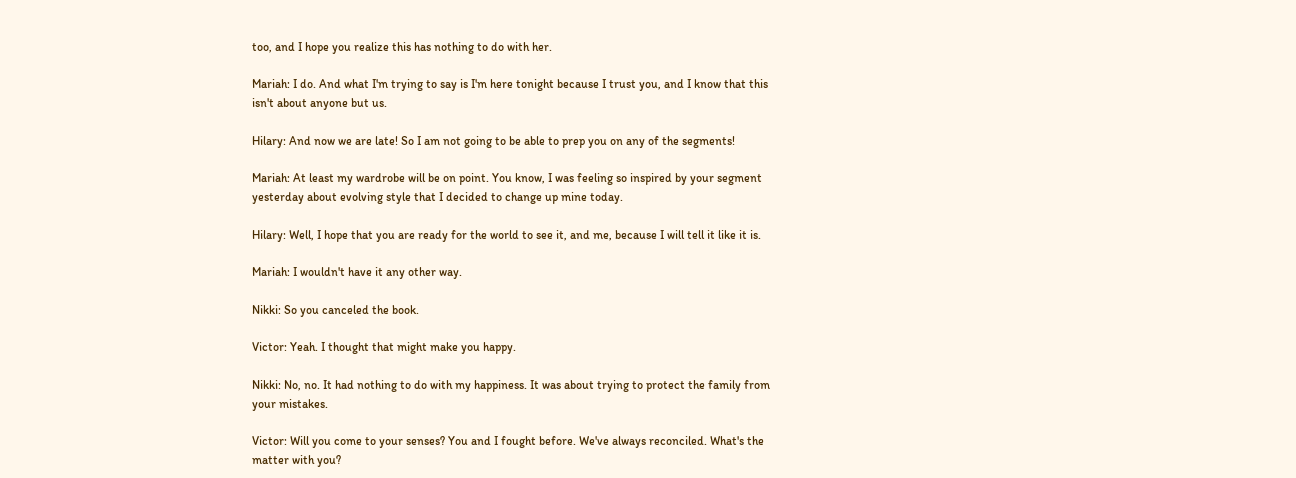too, and I hope you realize this has nothing to do with her.

Mariah: I do. And what I'm trying to say is I'm here tonight because I trust you, and I know that this isn't about anyone but us.

Hilary: And now we are late! So I am not going to be able to prep you on any of the segments!

Mariah: At least my wardrobe will be on point. You know, I was feeling so inspired by your segment yesterday about evolving style that I decided to change up mine today.

Hilary: Well, I hope that you are ready for the world to see it, and me, because I will tell it like it is.

Mariah: I wouldn't have it any other way.

Nikki: So you canceled the book.

Victor: Yeah. I thought that might make you happy.

Nikki: No, no. It had nothing to do with my happiness. It was about trying to protect the family from your mistakes.

Victor: Will you come to your senses? You and I fought before. We've always reconciled. What's the matter with you?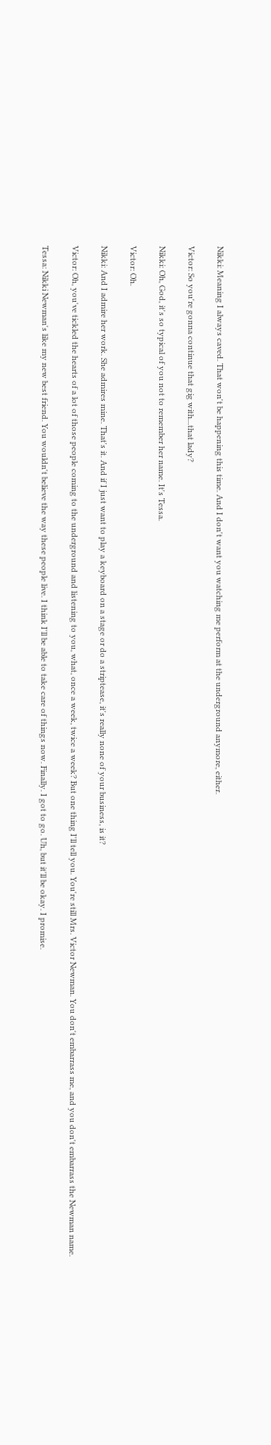Nikki: Meaning I always caved. That won't be happening this time. And I don't want you watching me perform at the underground anymore, either.

Victor: So you're gonna continue that gig with...that lady?

Nikki: Oh, God, it's so typical of you not to remember her name. It's Tessa.

Victor: Oh.

Nikki: And I admire her work. She admires mine. That's it. And if I just want to play a keyboard on a stage or do a striptease, it's really none of your business, is it?

Victor: Oh, you've tickled the hearts of a lot of those people coming to the underground and listening to you, what, once a week, twice a week? But one thing I'll tell you. You're still Mrs. Victor Newman. You don't embarrass me, and you don't embarrass the Newman name.

Tessa: Nikki Newman's like my new best friend. You wouldn't believe the way these people live. I think I'll be able to take care of things now. Finally. I got to go. Uh, but it'll be okay. I promise.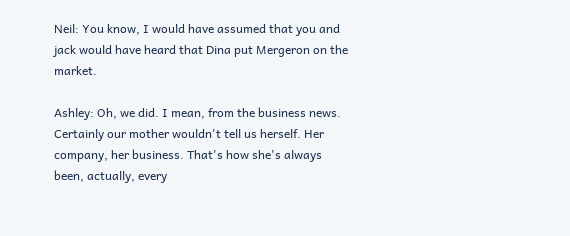Neil: You know, I would have assumed that you and jack would have heard that Dina put Mergeron on the market.

Ashley: Oh, we did. I mean, from the business news. Certainly our mother wouldn't tell us herself. Her company, her business. That's how she's always been, actually, every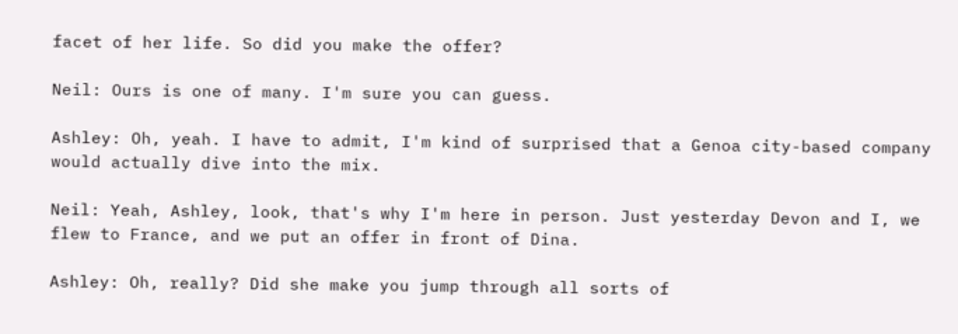facet of her life. So did you make the offer?

Neil: Ours is one of many. I'm sure you can guess.

Ashley: Oh, yeah. I have to admit, I'm kind of surprised that a Genoa city-based company would actually dive into the mix.

Neil: Yeah, Ashley, look, that's why I'm here in person. Just yesterday Devon and I, we flew to France, and we put an offer in front of Dina.

Ashley: Oh, really? Did she make you jump through all sorts of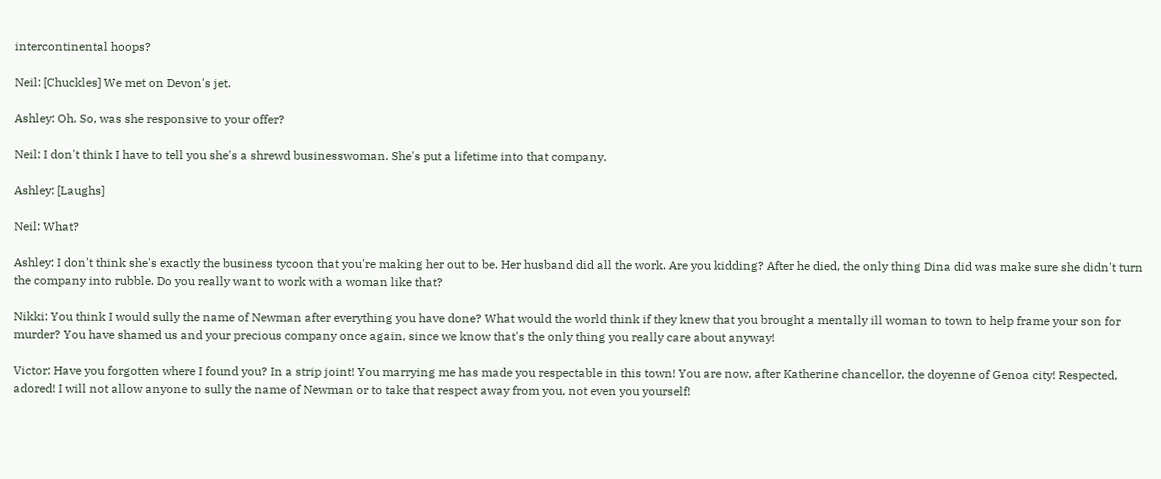intercontinental hoops?

Neil: [Chuckles] We met on Devon's jet.

Ashley: Oh. So, was she responsive to your offer?

Neil: I don't think I have to tell you she's a shrewd businesswoman. She's put a lifetime into that company.

Ashley: [Laughs]

Neil: What?

Ashley: I don't think she's exactly the business tycoon that you're making her out to be. Her husband did all the work. Are you kidding? After he died, the only thing Dina did was make sure she didn't turn the company into rubble. Do you really want to work with a woman like that?

Nikki: You think I would sully the name of Newman after everything you have done? What would the world think if they knew that you brought a mentally ill woman to town to help frame your son for murder? You have shamed us and your precious company once again, since we know that's the only thing you really care about anyway!

Victor: Have you forgotten where I found you? In a strip joint! You marrying me has made you respectable in this town! You are now, after Katherine chancellor, the doyenne of Genoa city! Respected, adored! I will not allow anyone to sully the name of Newman or to take that respect away from you, not even you yourself!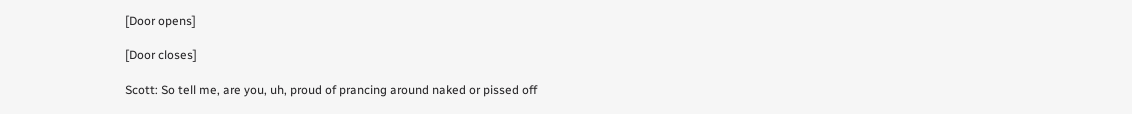[Door opens]

[Door closes]

Scott: So tell me, are you, uh, proud of prancing around naked or pissed off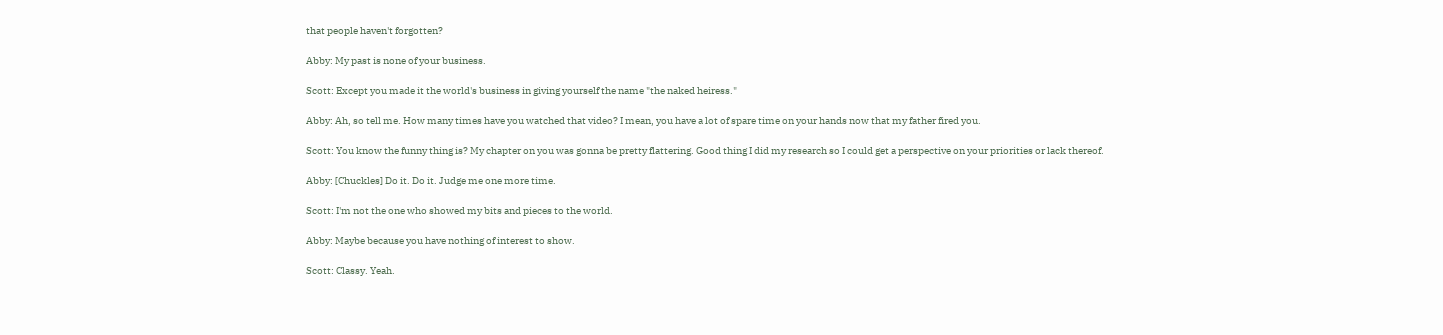that people haven't forgotten?

Abby: My past is none of your business.

Scott: Except you made it the world's business in giving yourself the name "the naked heiress."

Abby: Ah, so tell me. How many times have you watched that video? I mean, you have a lot of spare time on your hands now that my father fired you.

Scott: You know the funny thing is? My chapter on you was gonna be pretty flattering. Good thing I did my research so I could get a perspective on your priorities or lack thereof.

Abby: [Chuckles] Do it. Do it. Judge me one more time.

Scott: I'm not the one who showed my bits and pieces to the world.

Abby: Maybe because you have nothing of interest to show.

Scott: Classy. Yeah.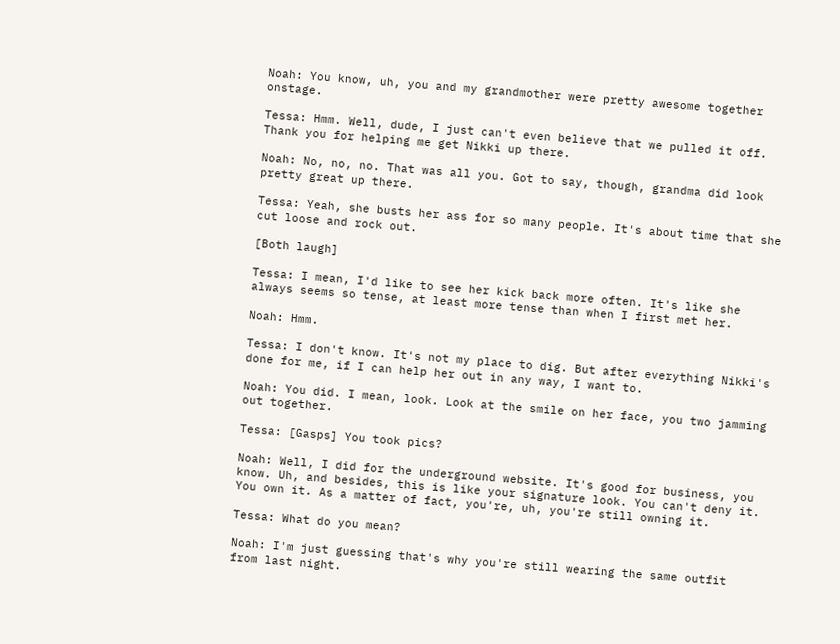Noah: You know, uh, you and my grandmother were pretty awesome together onstage.

Tessa: Hmm. Well, dude, I just can't even believe that we pulled it off. Thank you for helping me get Nikki up there.

Noah: No, no, no. That was all you. Got to say, though, grandma did look pretty great up there.

Tessa: Yeah, she busts her ass for so many people. It's about time that she cut loose and rock out.

[Both laugh]

Tessa: I mean, I'd like to see her kick back more often. It's like she always seems so tense, at least more tense than when I first met her.

Noah: Hmm.

Tessa: I don't know. It's not my place to dig. But after everything Nikki's done for me, if I can help her out in any way, I want to.

Noah: You did. I mean, look. Look at the smile on her face, you two jamming out together.

Tessa: [Gasps] You took pics?

Noah: Well, I did for the underground website. It's good for business, you know. Uh, and besides, this is like your signature look. You can't deny it. You own it. As a matter of fact, you're, uh, you're still owning it.

Tessa: What do you mean?

Noah: I'm just guessing that's why you're still wearing the same outfit from last night.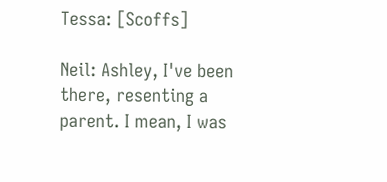Tessa: [Scoffs]

Neil: Ashley, I've been there, resenting a parent. I mean, I was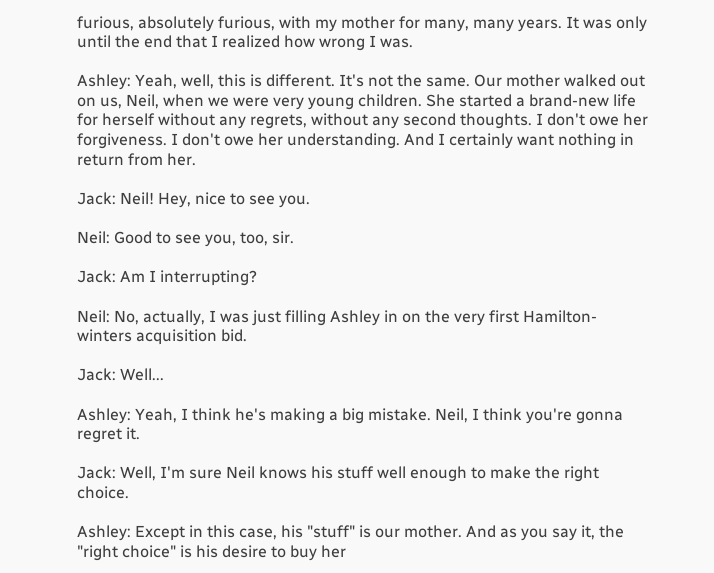furious, absolutely furious, with my mother for many, many years. It was only until the end that I realized how wrong I was.

Ashley: Yeah, well, this is different. It's not the same. Our mother walked out on us, Neil, when we were very young children. She started a brand-new life for herself without any regrets, without any second thoughts. I don't owe her forgiveness. I don't owe her understanding. And I certainly want nothing in return from her.

Jack: Neil! Hey, nice to see you.

Neil: Good to see you, too, sir.

Jack: Am I interrupting?

Neil: No, actually, I was just filling Ashley in on the very first Hamilton-winters acquisition bid.

Jack: Well...

Ashley: Yeah, I think he's making a big mistake. Neil, I think you're gonna regret it.

Jack: Well, I'm sure Neil knows his stuff well enough to make the right choice.

Ashley: Except in this case, his "stuff" is our mother. And as you say it, the "right choice" is his desire to buy her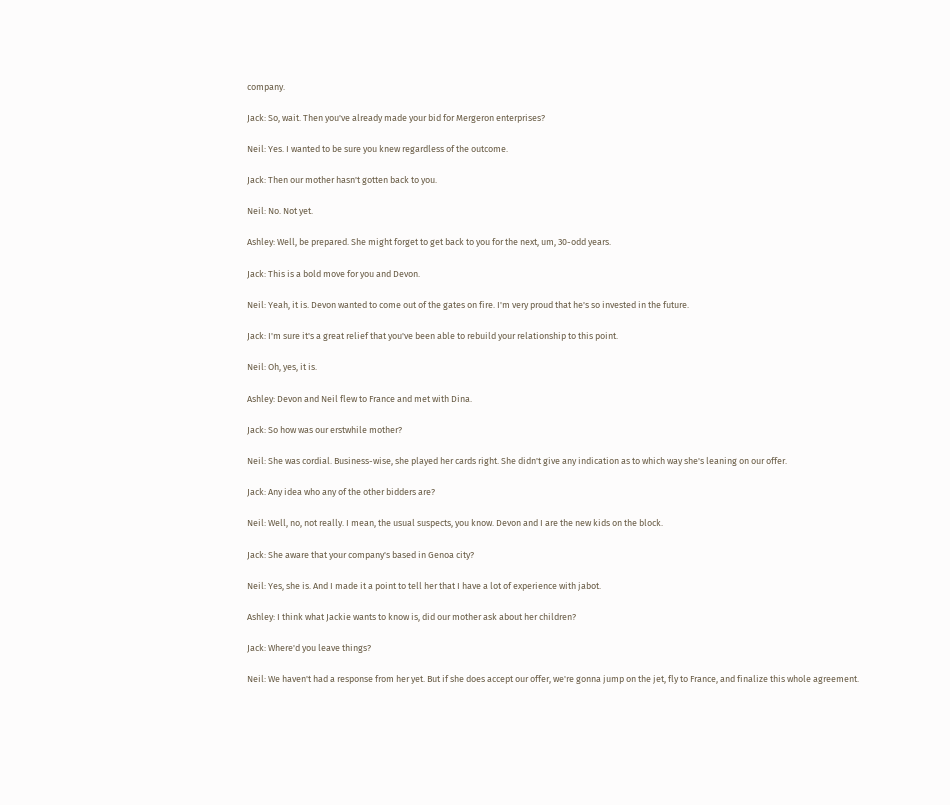company.

Jack: So, wait. Then you've already made your bid for Mergeron enterprises?

Neil: Yes. I wanted to be sure you knew regardless of the outcome.

Jack: Then our mother hasn't gotten back to you.

Neil: No. Not yet.

Ashley: Well, be prepared. She might forget to get back to you for the next, um, 30-odd years.

Jack: This is a bold move for you and Devon.

Neil: Yeah, it is. Devon wanted to come out of the gates on fire. I'm very proud that he's so invested in the future.

Jack: I'm sure it's a great relief that you've been able to rebuild your relationship to this point.

Neil: Oh, yes, it is.

Ashley: Devon and Neil flew to France and met with Dina.

Jack: So how was our erstwhile mother?

Neil: She was cordial. Business-wise, she played her cards right. She didn't give any indication as to which way she's leaning on our offer.

Jack: Any idea who any of the other bidders are?

Neil: Well, no, not really. I mean, the usual suspects, you know. Devon and I are the new kids on the block.

Jack: She aware that your company's based in Genoa city?

Neil: Yes, she is. And I made it a point to tell her that I have a lot of experience with jabot.

Ashley: I think what Jackie wants to know is, did our mother ask about her children?

Jack: Where'd you leave things?

Neil: We haven't had a response from her yet. But if she does accept our offer, we're gonna jump on the jet, fly to France, and finalize this whole agreement.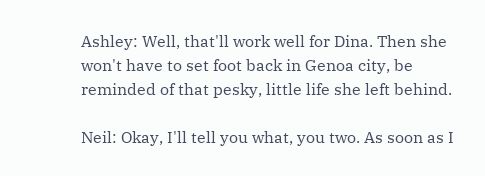Ashley: Well, that'll work well for Dina. Then she won't have to set foot back in Genoa city, be reminded of that pesky, little life she left behind.

Neil: Okay, I'll tell you what, you two. As soon as I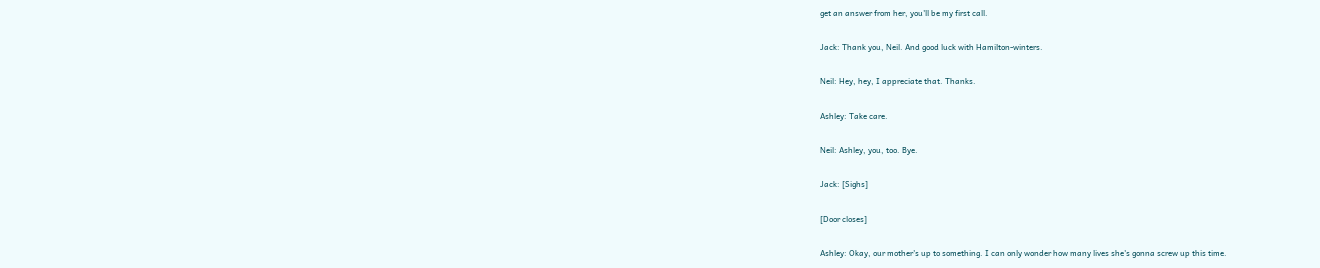get an answer from her, you'll be my first call.

Jack: Thank you, Neil. And good luck with Hamilton-winters.

Neil: Hey, hey, I appreciate that. Thanks.

Ashley: Take care.

Neil: Ashley, you, too. Bye.

Jack: [Sighs]

[Door closes]

Ashley: Okay, our mother's up to something. I can only wonder how many lives she's gonna screw up this time.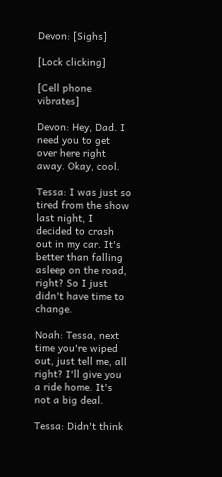Devon: [Sighs]

[Lock clicking]

[Cell phone vibrates]

Devon: Hey, Dad. I need you to get over here right away. Okay, cool.

Tessa: I was just so tired from the show last night, I decided to crash out in my car. It's better than falling asleep on the road, right? So I just didn't have time to change.

Noah: Tessa, next time you're wiped out, just tell me, all right? I'll give you a ride home. It's not a big deal.

Tessa: Didn't think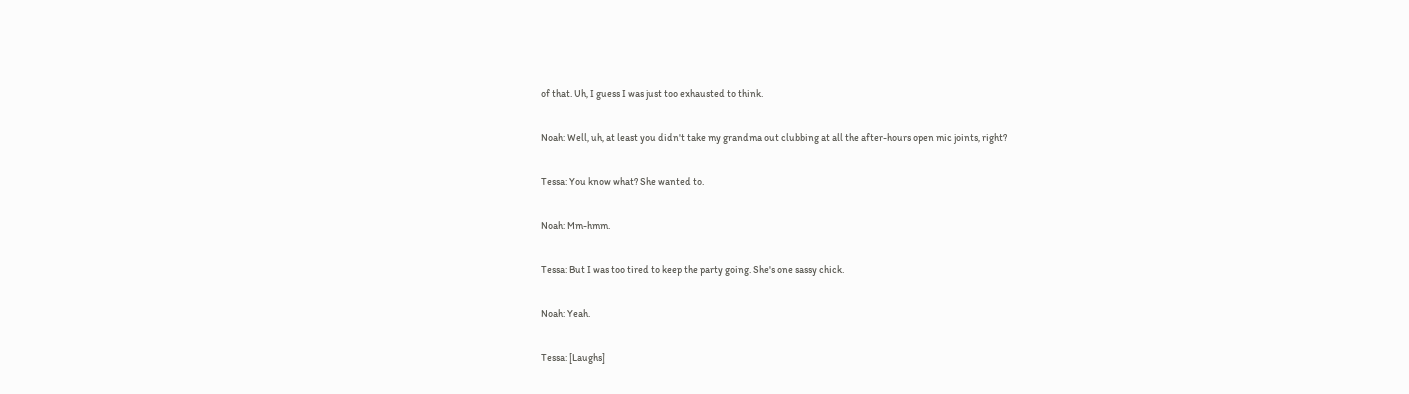of that. Uh, I guess I was just too exhausted to think.

Noah: Well, uh, at least you didn't take my grandma out clubbing at all the after-hours open mic joints, right?

Tessa: You know what? She wanted to.

Noah: Mm-hmm.

Tessa: But I was too tired to keep the party going. She's one sassy chick.

Noah: Yeah.

Tessa: [Laughs]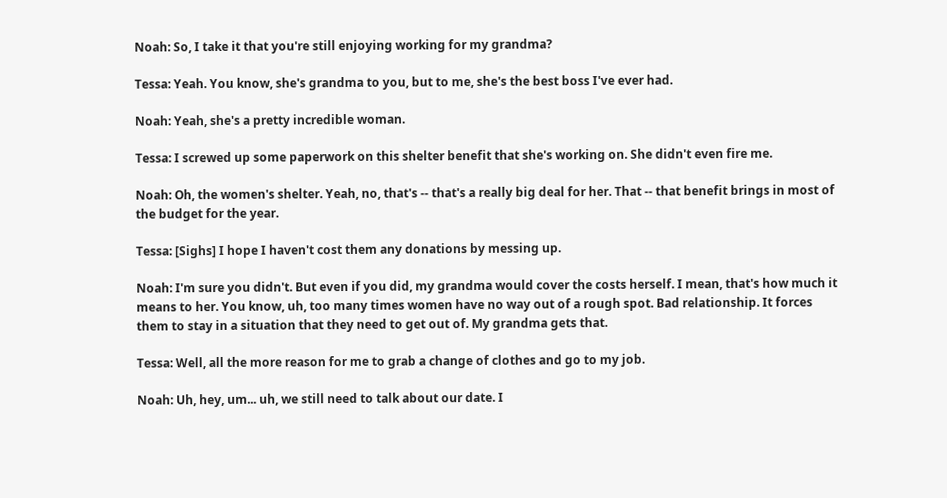Noah: So, I take it that you're still enjoying working for my grandma?

Tessa: Yeah. You know, she's grandma to you, but to me, she's the best boss I've ever had.

Noah: Yeah, she's a pretty incredible woman.

Tessa: I screwed up some paperwork on this shelter benefit that she's working on. She didn't even fire me.

Noah: Oh, the women's shelter. Yeah, no, that's -- that's a really big deal for her. That -- that benefit brings in most of the budget for the year.

Tessa: [Sighs] I hope I haven't cost them any donations by messing up.

Noah: I'm sure you didn't. But even if you did, my grandma would cover the costs herself. I mean, that's how much it means to her. You know, uh, too many times women have no way out of a rough spot. Bad relationship. It forces them to stay in a situation that they need to get out of. My grandma gets that.

Tessa: Well, all the more reason for me to grab a change of clothes and go to my job.

Noah: Uh, hey, um... uh, we still need to talk about our date. I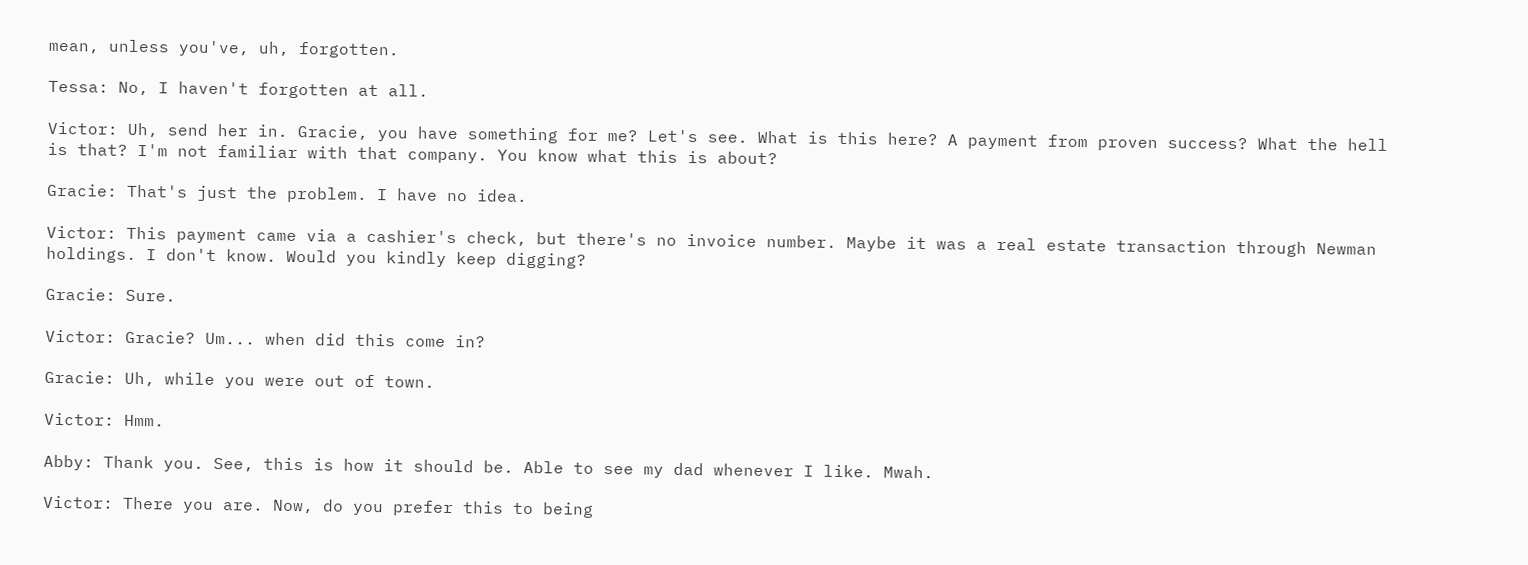mean, unless you've, uh, forgotten.

Tessa: No, I haven't forgotten at all.

Victor: Uh, send her in. Gracie, you have something for me? Let's see. What is this here? A payment from proven success? What the hell is that? I'm not familiar with that company. You know what this is about?

Gracie: That's just the problem. I have no idea.

Victor: This payment came via a cashier's check, but there's no invoice number. Maybe it was a real estate transaction through Newman holdings. I don't know. Would you kindly keep digging?

Gracie: Sure.

Victor: Gracie? Um... when did this come in?

Gracie: Uh, while you were out of town.

Victor: Hmm.

Abby: Thank you. See, this is how it should be. Able to see my dad whenever I like. Mwah.

Victor: There you are. Now, do you prefer this to being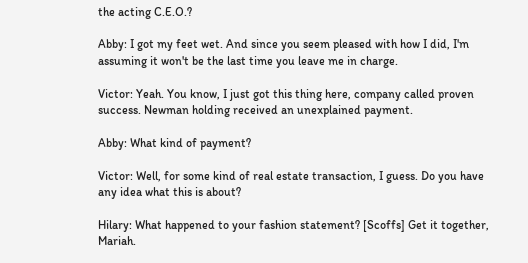the acting C.E.O.?

Abby: I got my feet wet. And since you seem pleased with how I did, I'm assuming it won't be the last time you leave me in charge.

Victor: Yeah. You know, I just got this thing here, company called proven success. Newman holding received an unexplained payment.

Abby: What kind of payment?

Victor: Well, for some kind of real estate transaction, I guess. Do you have any idea what this is about?

Hilary: What happened to your fashion statement? [Scoffs] Get it together, Mariah.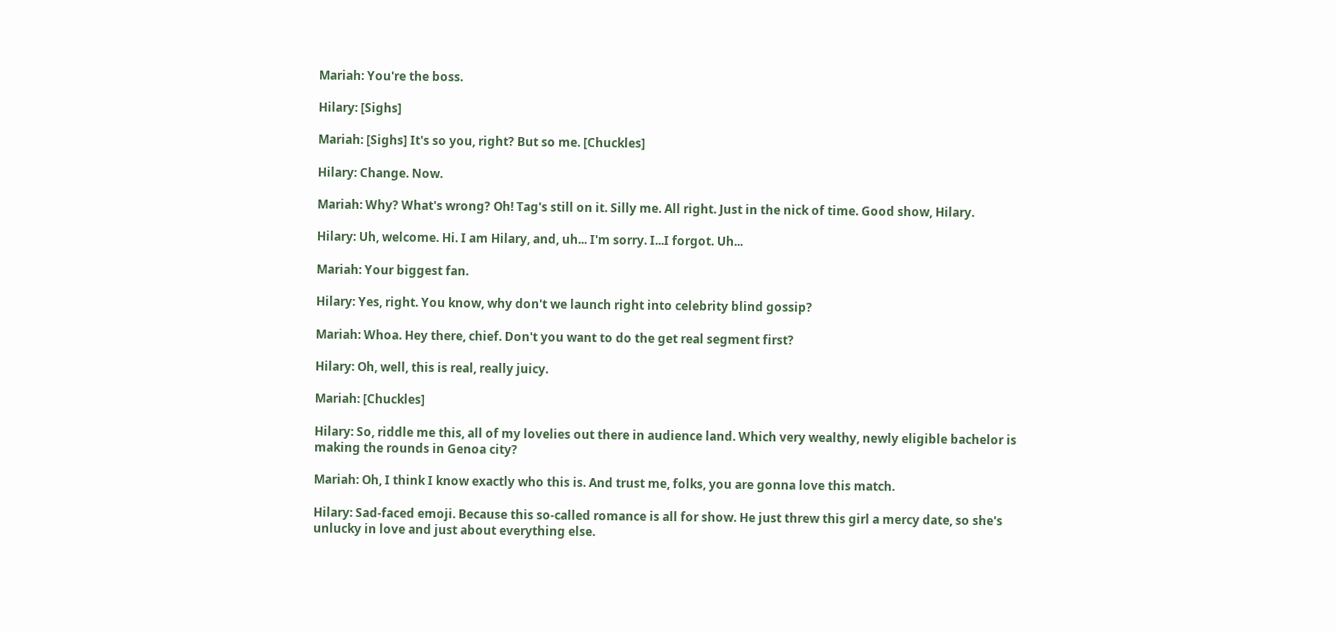Mariah: You're the boss.

Hilary: [Sighs]

Mariah: [Sighs] It's so you, right? But so me. [Chuckles]

Hilary: Change. Now.

Mariah: Why? What's wrong? Oh! Tag's still on it. Silly me. All right. Just in the nick of time. Good show, Hilary.

Hilary: Uh, welcome. Hi. I am Hilary, and, uh... I'm sorry. I...I forgot. Uh...

Mariah: Your biggest fan.

Hilary: Yes, right. You know, why don't we launch right into celebrity blind gossip?

Mariah: Whoa. Hey there, chief. Don't you want to do the get real segment first?

Hilary: Oh, well, this is real, really juicy.

Mariah: [Chuckles]

Hilary: So, riddle me this, all of my lovelies out there in audience land. Which very wealthy, newly eligible bachelor is making the rounds in Genoa city?

Mariah: Oh, I think I know exactly who this is. And trust me, folks, you are gonna love this match.

Hilary: Sad-faced emoji. Because this so-called romance is all for show. He just threw this girl a mercy date, so she's unlucky in love and just about everything else.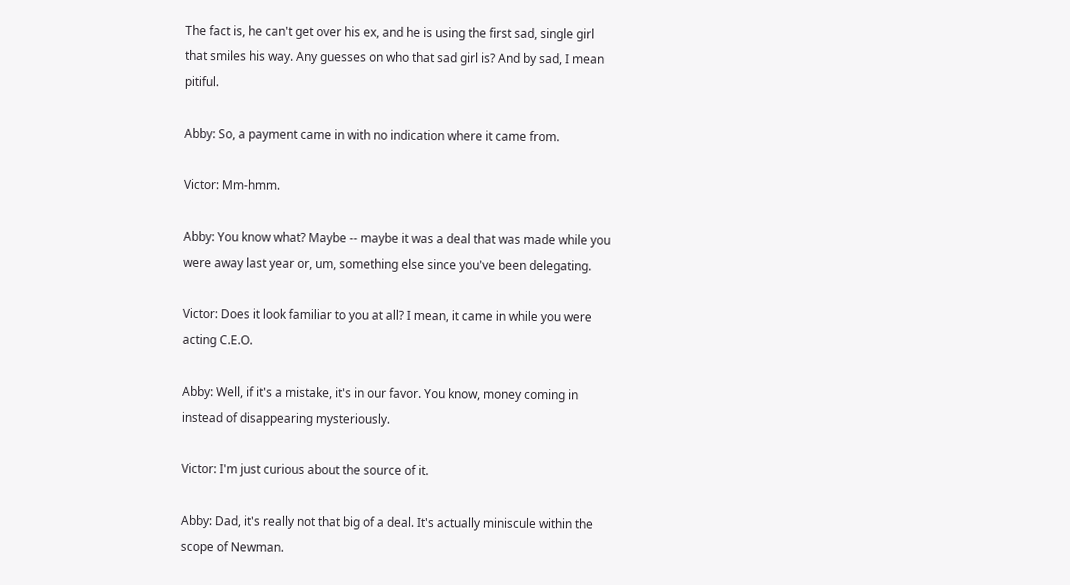The fact is, he can't get over his ex, and he is using the first sad, single girl that smiles his way. Any guesses on who that sad girl is? And by sad, I mean pitiful.

Abby: So, a payment came in with no indication where it came from.

Victor: Mm-hmm.

Abby: You know what? Maybe -- maybe it was a deal that was made while you were away last year or, um, something else since you've been delegating.

Victor: Does it look familiar to you at all? I mean, it came in while you were acting C.E.O.

Abby: Well, if it's a mistake, it's in our favor. You know, money coming in instead of disappearing mysteriously.

Victor: I'm just curious about the source of it.

Abby: Dad, it's really not that big of a deal. It's actually miniscule within the scope of Newman.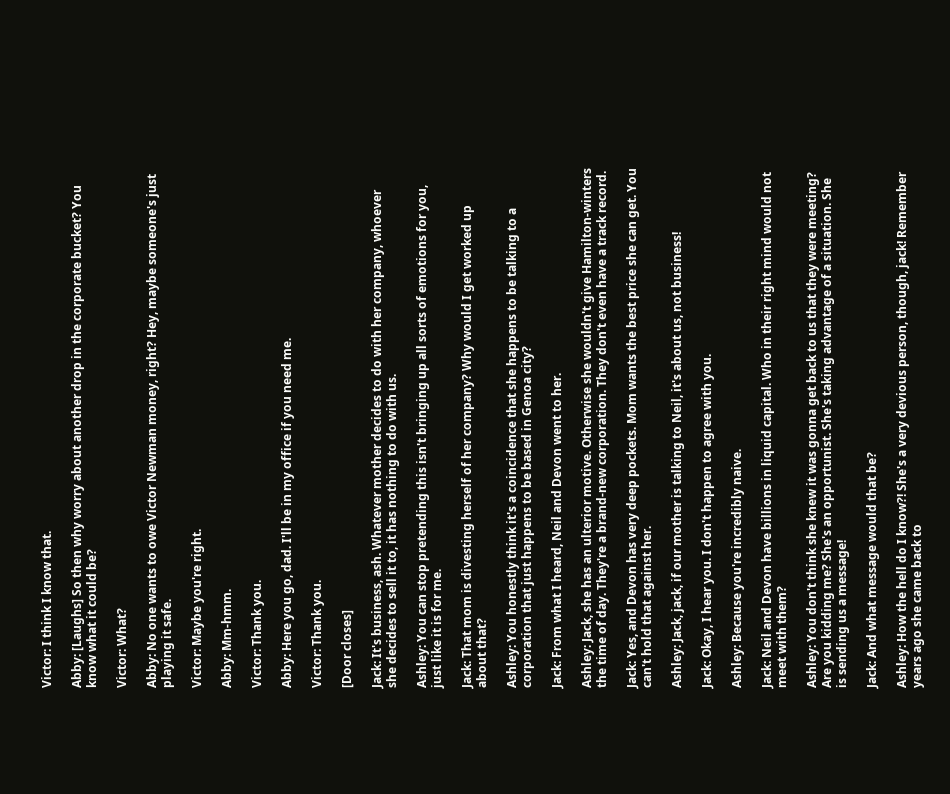Victor: I think I know that.

Abby: [Laughs] So then why worry about another drop in the corporate bucket? You know what it could be?

Victor: What?

Abby: No one wants to owe Victor Newman money, right? Hey, maybe someone's just playing it safe.

Victor: Maybe you're right.

Abby: Mm-hmm.

Victor: Thank you.

Abby: Here you go, dad. I'll be in my office if you need me.

Victor: Thank you.

[Door closes]

Jack: It's business, ash. Whatever mother decides to do with her company, whoever she decides to sell it to, it has nothing to do with us.

Ashley: You can stop pretending this isn't bringing up all sorts of emotions for you, just like it is for me.

Jack: That mom is divesting herself of her company? Why would I get worked up about that?

Ashley: You honestly think it's a coincidence that she happens to be talking to a corporation that just happens to be based in Genoa city?

Jack: From what I heard, Neil and Devon went to her.

Ashley: Jack, she has an ulterior motive. Otherwise she wouldn't give Hamilton-winters the time of day. They're a brand-new corporation. They don't even have a track record.

Jack: Yes, and Devon has very deep pockets. Mom wants the best price she can get. You can't hold that against her.

Ashley: Jack, jack, if our mother is talking to Neil, it's about us, not business!

Jack: Okay, I hear you. I don't happen to agree with you.

Ashley: Because you're incredibly naive.

Jack: Neil and Devon have billions in liquid capital. Who in their right mind would not meet with them?

Ashley: You don't think she knew it was gonna get back to us that they were meeting? Are you kidding me? She's an opportunist. She's taking advantage of a situation. She is sending us a message!

Jack: And what message would that be?

Ashley: How the hell do I know?! She's a very devious person, though, jack! Remember years ago she came back to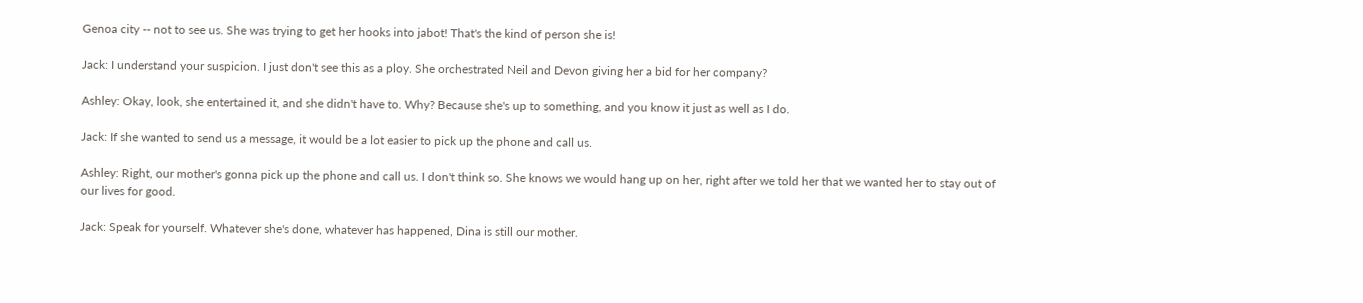Genoa city -- not to see us. She was trying to get her hooks into jabot! That's the kind of person she is!

Jack: I understand your suspicion. I just don't see this as a ploy. She orchestrated Neil and Devon giving her a bid for her company?

Ashley: Okay, look, she entertained it, and she didn't have to. Why? Because she's up to something, and you know it just as well as I do.

Jack: If she wanted to send us a message, it would be a lot easier to pick up the phone and call us.

Ashley: Right, our mother's gonna pick up the phone and call us. I don't think so. She knows we would hang up on her, right after we told her that we wanted her to stay out of our lives for good.

Jack: Speak for yourself. Whatever she's done, whatever has happened, Dina is still our mother.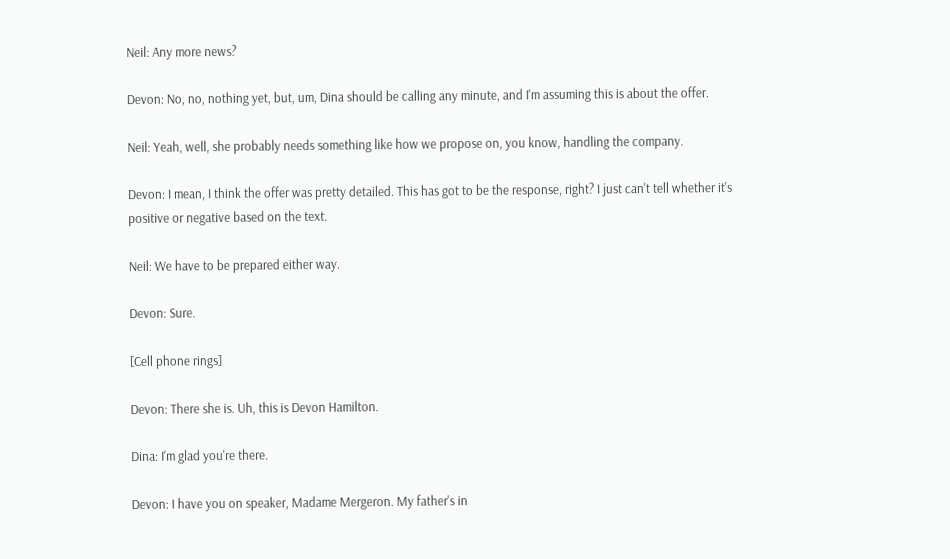Neil: Any more news?

Devon: No, no, nothing yet, but, um, Dina should be calling any minute, and I'm assuming this is about the offer.

Neil: Yeah, well, she probably needs something like how we propose on, you know, handling the company.

Devon: I mean, I think the offer was pretty detailed. This has got to be the response, right? I just can't tell whether it's positive or negative based on the text.

Neil: We have to be prepared either way.

Devon: Sure.

[Cell phone rings]

Devon: There she is. Uh, this is Devon Hamilton.

Dina: I'm glad you're there.

Devon: I have you on speaker, Madame Mergeron. My father's in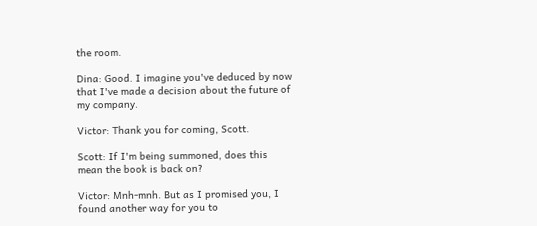the room.

Dina: Good. I imagine you've deduced by now that I've made a decision about the future of my company.

Victor: Thank you for coming, Scott.

Scott: If I'm being summoned, does this mean the book is back on?

Victor: Mnh-mnh. But as I promised you, I found another way for you to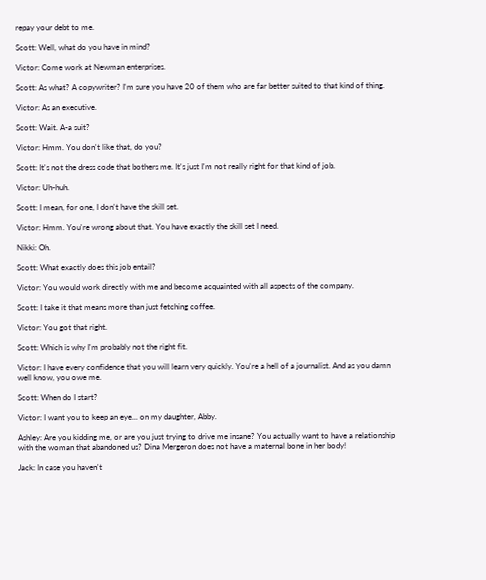repay your debt to me.

Scott: Well, what do you have in mind?

Victor: Come work at Newman enterprises.

Scott: As what? A copywriter? I'm sure you have 20 of them who are far better suited to that kind of thing.

Victor: As an executive.

Scott: Wait. A-a suit?

Victor: Hmm. You don't like that, do you?

Scott: It's not the dress code that bothers me. It's just I'm not really right for that kind of job.

Victor: Uh-huh.

Scott: I mean, for one, I don't have the skill set.

Victor: Hmm. You're wrong about that. You have exactly the skill set I need.

Nikki: Oh.

Scott: What exactly does this job entail?

Victor: You would work directly with me and become acquainted with all aspects of the company.

Scott: I take it that means more than just fetching coffee.

Victor: You got that right.

Scott: Which is why I'm probably not the right fit.

Victor: I have every confidence that you will learn very quickly. You're a hell of a journalist. And as you damn well know, you owe me.

Scott: When do I start?

Victor: I want you to keep an eye... on my daughter, Abby.

Ashley: Are you kidding me, or are you just trying to drive me insane? You actually want to have a relationship with the woman that abandoned us? Dina Mergeron does not have a maternal bone in her body!

Jack: In case you haven't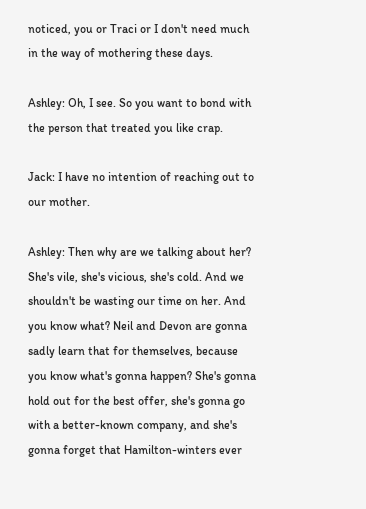noticed, you or Traci or I don't need much in the way of mothering these days.

Ashley: Oh, I see. So you want to bond with the person that treated you like crap.

Jack: I have no intention of reaching out to our mother.

Ashley: Then why are we talking about her? She's vile, she's vicious, she's cold. And we shouldn't be wasting our time on her. And you know what? Neil and Devon are gonna sadly learn that for themselves, because you know what's gonna happen? She's gonna hold out for the best offer, she's gonna go with a better-known company, and she's gonna forget that Hamilton-winters ever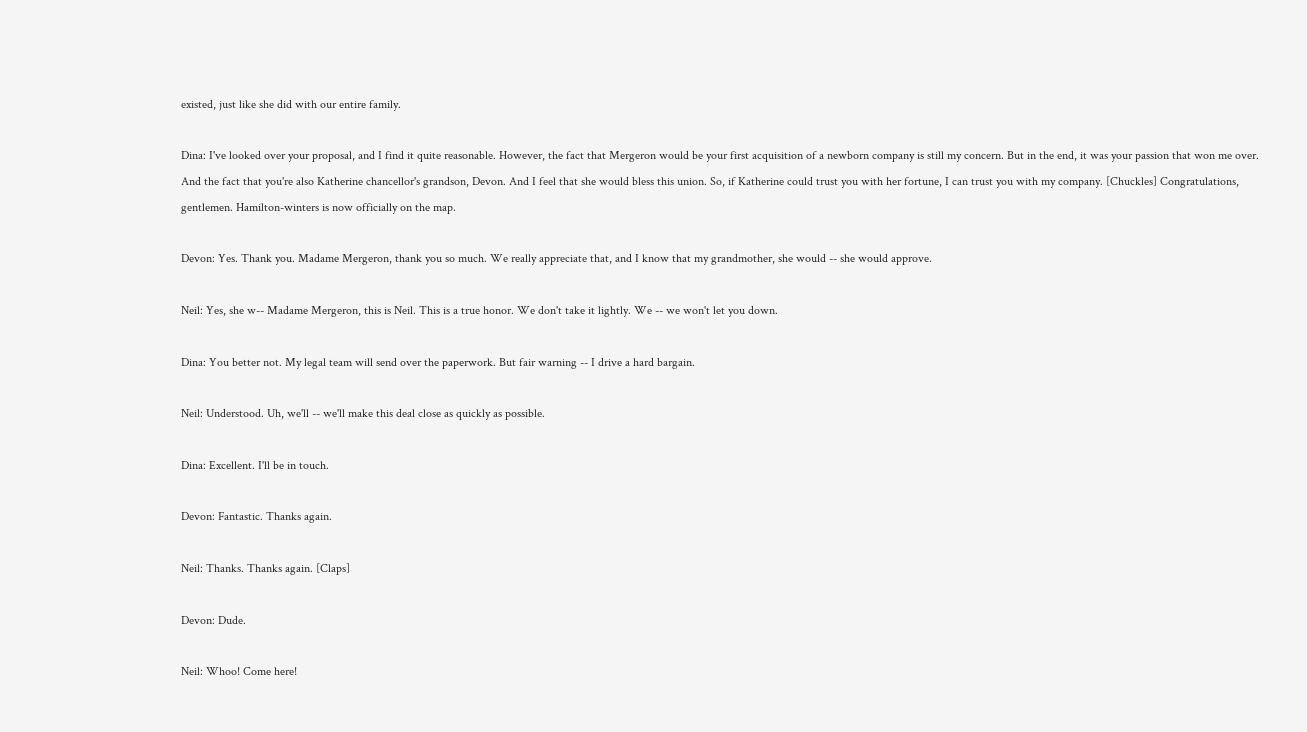existed, just like she did with our entire family.

Dina: I've looked over your proposal, and I find it quite reasonable. However, the fact that Mergeron would be your first acquisition of a newborn company is still my concern. But in the end, it was your passion that won me over. And the fact that you're also Katherine chancellor's grandson, Devon. And I feel that she would bless this union. So, if Katherine could trust you with her fortune, I can trust you with my company. [Chuckles] Congratulations, gentlemen. Hamilton-winters is now officially on the map.

Devon: Yes. Thank you. Madame Mergeron, thank you so much. We really appreciate that, and I know that my grandmother, she would -- she would approve.

Neil: Yes, she w-- Madame Mergeron, this is Neil. This is a true honor. We don't take it lightly. We -- we won't let you down.

Dina: You better not. My legal team will send over the paperwork. But fair warning -- I drive a hard bargain.

Neil: Understood. Uh, we'll -- we'll make this deal close as quickly as possible.

Dina: Excellent. I'll be in touch.

Devon: Fantastic. Thanks again.

Neil: Thanks. Thanks again. [Claps]

Devon: Dude.

Neil: Whoo! Come here!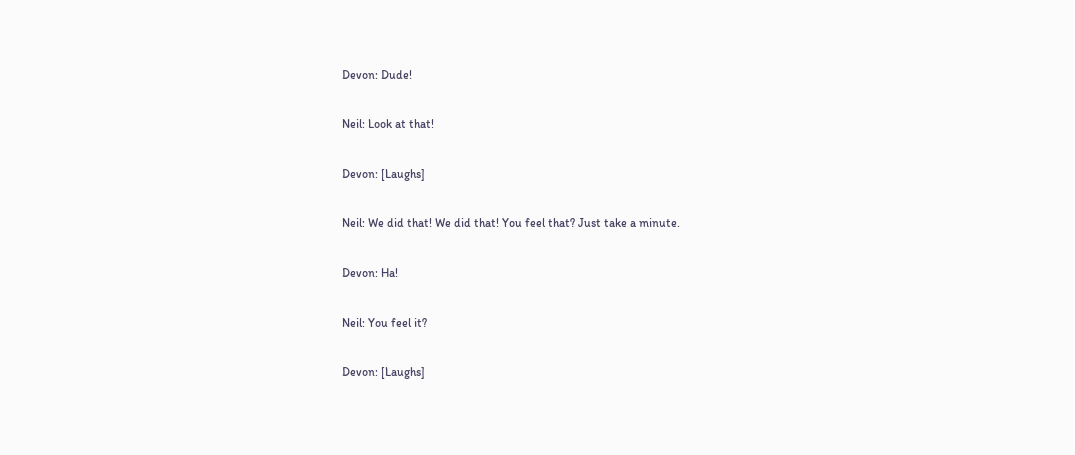Devon: Dude!

Neil: Look at that!

Devon: [Laughs]

Neil: We did that! We did that! You feel that? Just take a minute.

Devon: Ha!

Neil: You feel it?

Devon: [Laughs]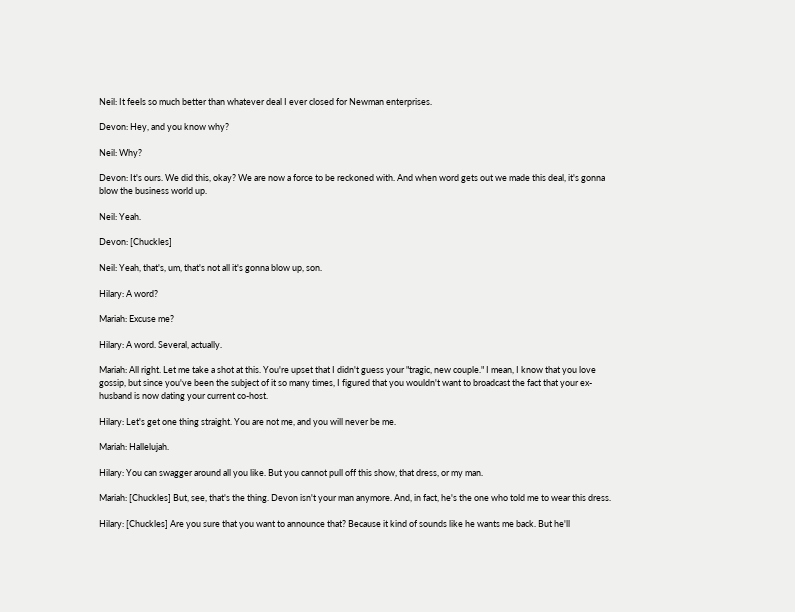Neil: It feels so much better than whatever deal I ever closed for Newman enterprises.

Devon: Hey, and you know why?

Neil: Why?

Devon: It's ours. We did this, okay? We are now a force to be reckoned with. And when word gets out we made this deal, it's gonna blow the business world up.

Neil: Yeah.

Devon: [Chuckles]

Neil: Yeah, that's, um, that's not all it's gonna blow up, son.

Hilary: A word?

Mariah: Excuse me?

Hilary: A word. Several, actually.

Mariah: All right. Let me take a shot at this. You're upset that I didn't guess your "tragic, new couple." I mean, I know that you love gossip, but since you've been the subject of it so many times, I figured that you wouldn't want to broadcast the fact that your ex-husband is now dating your current co-host.

Hilary: Let's get one thing straight. You are not me, and you will never be me.

Mariah: Hallelujah.

Hilary: You can swagger around all you like. But you cannot pull off this show, that dress, or my man.

Mariah: [Chuckles] But, see, that's the thing. Devon isn't your man anymore. And, in fact, he's the one who told me to wear this dress.

Hilary: [Chuckles] Are you sure that you want to announce that? Because it kind of sounds like he wants me back. But he'll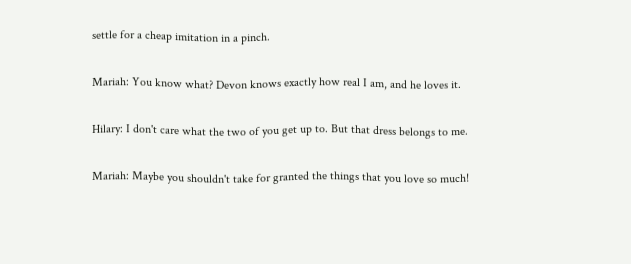settle for a cheap imitation in a pinch.

Mariah: You know what? Devon knows exactly how real I am, and he loves it.

Hilary: I don't care what the two of you get up to. But that dress belongs to me.

Mariah: Maybe you shouldn't take for granted the things that you love so much!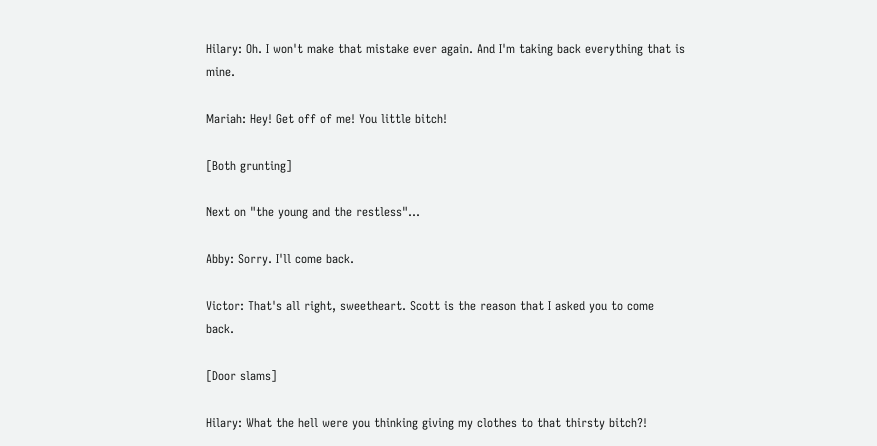Hilary: Oh. I won't make that mistake ever again. And I'm taking back everything that is mine.

Mariah: Hey! Get off of me! You little bitch!

[Both grunting]

Next on "the young and the restless"...

Abby: Sorry. I'll come back.

Victor: That's all right, sweetheart. Scott is the reason that I asked you to come back.

[Door slams]

Hilary: What the hell were you thinking giving my clothes to that thirsty bitch?!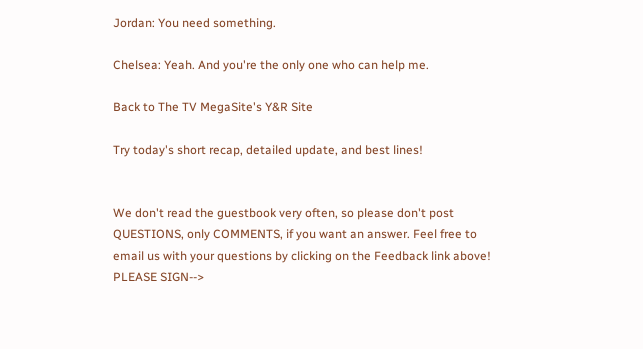Jordan: You need something.

Chelsea: Yeah. And you're the only one who can help me.

Back to The TV MegaSite's Y&R Site

Try today's short recap, detailed update, and best lines!


We don't read the guestbook very often, so please don't post QUESTIONS, only COMMENTS, if you want an answer. Feel free to email us with your questions by clicking on the Feedback link above! PLEASE SIGN-->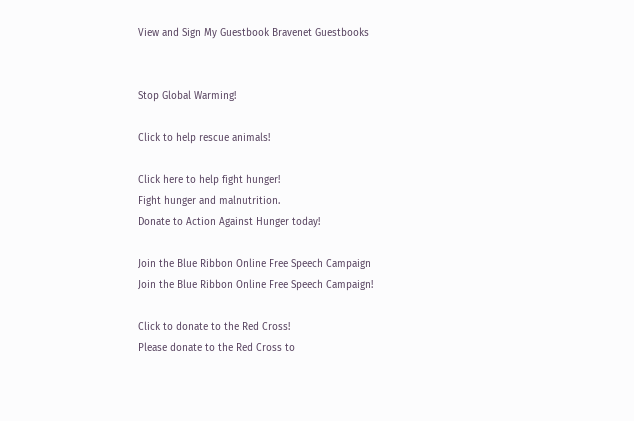View and Sign My Guestbook Bravenet Guestbooks


Stop Global Warming!

Click to help rescue animals!

Click here to help fight hunger!
Fight hunger and malnutrition.
Donate to Action Against Hunger today!

Join the Blue Ribbon Online Free Speech Campaign
Join the Blue Ribbon Online Free Speech Campaign!

Click to donate to the Red Cross!
Please donate to the Red Cross to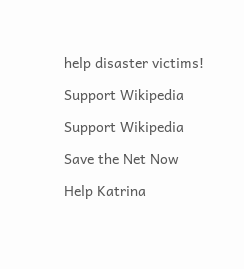help disaster victims!

Support Wikipedia

Support Wikipedia

Save the Net Now

Help Katrina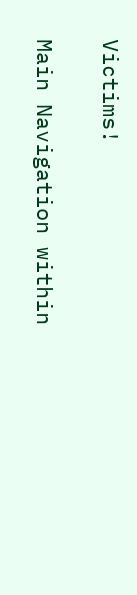Victims!

Main Navigation within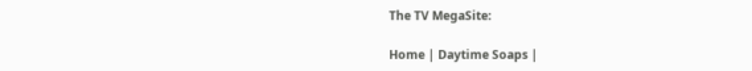The TV MegaSite:

Home | Daytime Soaps |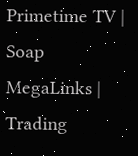Primetime TV | Soap MegaLinks | Trading